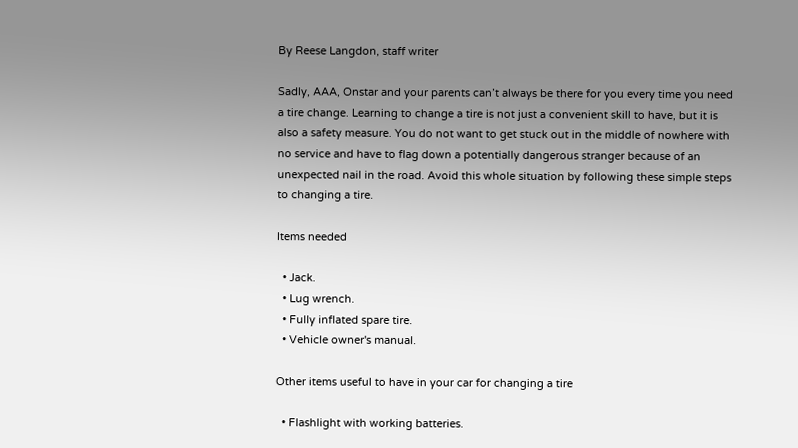By Reese Langdon, staff writer

Sadly, AAA, Onstar and your parents can’t always be there for you every time you need a tire change. Learning to change a tire is not just a convenient skill to have, but it is also a safety measure. You do not want to get stuck out in the middle of nowhere with no service and have to flag down a potentially dangerous stranger because of an unexpected nail in the road. Avoid this whole situation by following these simple steps to changing a tire.

Items needed

  • Jack.
  • Lug wrench.
  • Fully inflated spare tire.
  • Vehicle owner's manual.

Other items useful to have in your car for changing a tire

  • Flashlight with working batteries.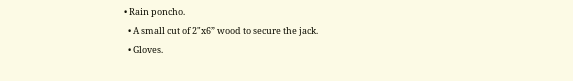• Rain poncho.
  • A small cut of 2"x6” wood to secure the jack.
  • Gloves.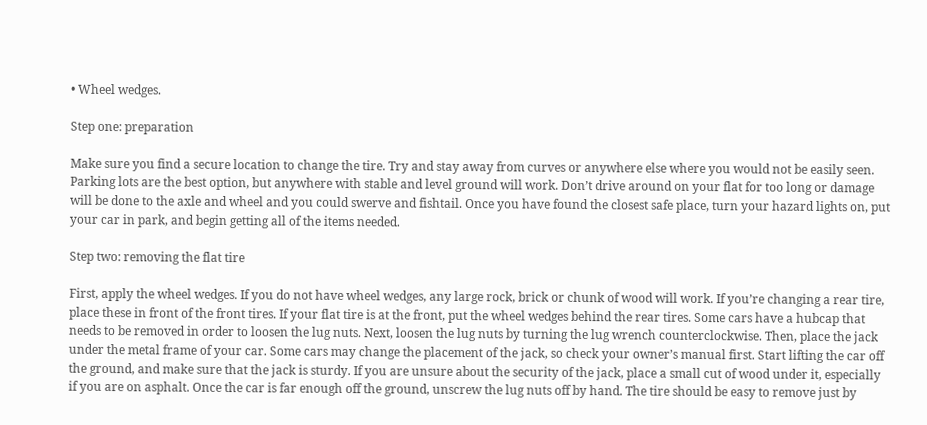• Wheel wedges.

Step one: preparation

Make sure you find a secure location to change the tire. Try and stay away from curves or anywhere else where you would not be easily seen. Parking lots are the best option, but anywhere with stable and level ground will work. Don’t drive around on your flat for too long or damage will be done to the axle and wheel and you could swerve and fishtail. Once you have found the closest safe place, turn your hazard lights on, put your car in park, and begin getting all of the items needed.

Step two: removing the flat tire

First, apply the wheel wedges. If you do not have wheel wedges, any large rock, brick or chunk of wood will work. If you’re changing a rear tire, place these in front of the front tires. If your flat tire is at the front, put the wheel wedges behind the rear tires. Some cars have a hubcap that needs to be removed in order to loosen the lug nuts. Next, loosen the lug nuts by turning the lug wrench counterclockwise. Then, place the jack under the metal frame of your car. Some cars may change the placement of the jack, so check your owner’s manual first. Start lifting the car off the ground, and make sure that the jack is sturdy. If you are unsure about the security of the jack, place a small cut of wood under it, especially if you are on asphalt. Once the car is far enough off the ground, unscrew the lug nuts off by hand. The tire should be easy to remove just by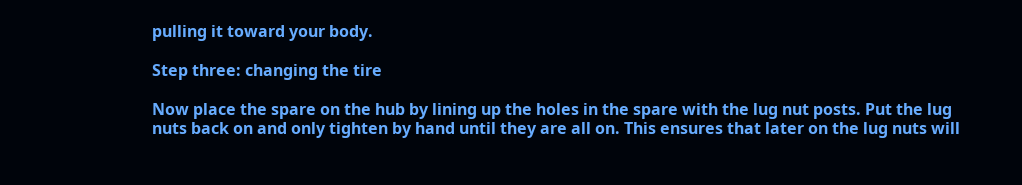pulling it toward your body.

Step three: changing the tire

Now place the spare on the hub by lining up the holes in the spare with the lug nut posts. Put the lug nuts back on and only tighten by hand until they are all on. This ensures that later on the lug nuts will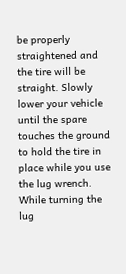be properly straightened and the tire will be straight. Slowly lower your vehicle until the spare touches the ground to hold the tire in place while you use the lug wrench. While turning the lug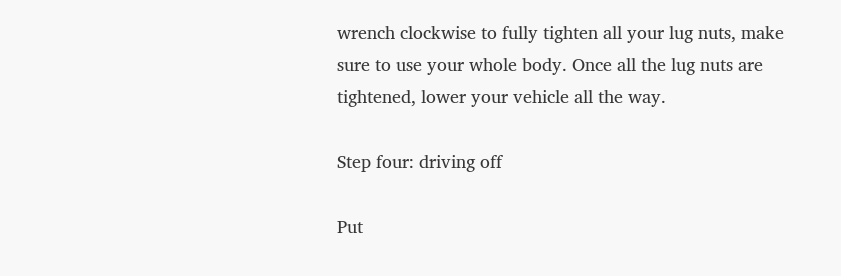wrench clockwise to fully tighten all your lug nuts, make sure to use your whole body. Once all the lug nuts are tightened, lower your vehicle all the way.

Step four: driving off

Put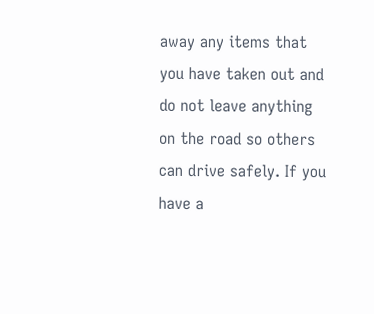away any items that you have taken out and do not leave anything on the road so others can drive safely. If you have a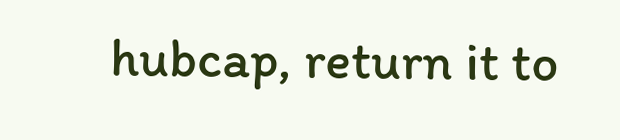hubcap, return it to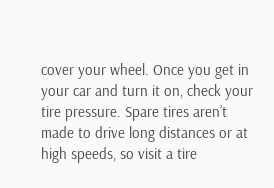cover your wheel. Once you get in your car and turn it on, check your tire pressure. Spare tires aren’t made to drive long distances or at high speeds, so visit a tire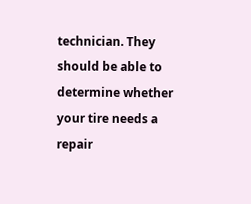technician. They should be able to determine whether your tire needs a repair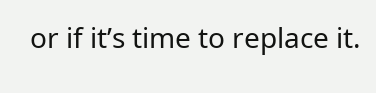or if it’s time to replace it.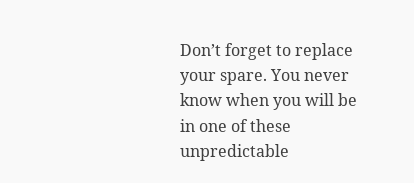Don’t forget to replace your spare. You never know when you will be in one of these unpredictable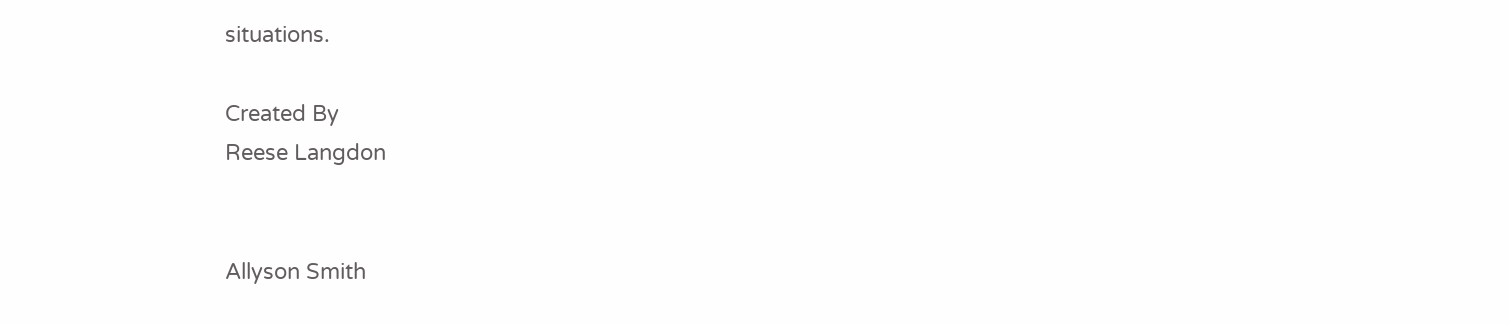situations.

Created By
Reese Langdon


Allyson Smith